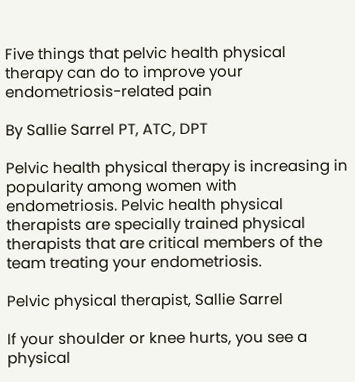Five things that pelvic health physical therapy can do to improve your endometriosis-related pain

By Sallie Sarrel PT, ATC, DPT

Pelvic health physical therapy is increasing in popularity among women with endometriosis. Pelvic health physical therapists are specially trained physical therapists that are critical members of the team treating your endometriosis.

Pelvic physical therapist, Sallie Sarrel

If your shoulder or knee hurts, you see a physical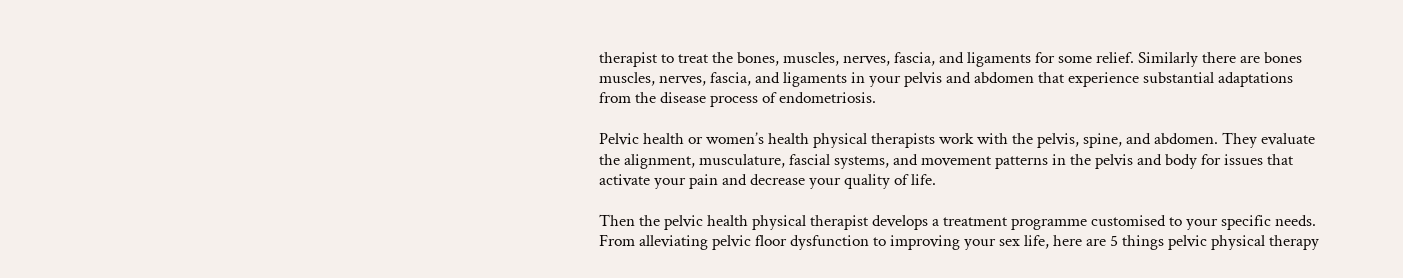therapist to treat the bones, muscles, nerves, fascia, and ligaments for some relief. Similarly there are bones muscles, nerves, fascia, and ligaments in your pelvis and abdomen that experience substantial adaptations from the disease process of endometriosis.

Pelvic health or women’s health physical therapists work with the pelvis, spine, and abdomen. They evaluate the alignment, musculature, fascial systems, and movement patterns in the pelvis and body for issues that activate your pain and decrease your quality of life.

Then the pelvic health physical therapist develops a treatment programme customised to your specific needs. From alleviating pelvic floor dysfunction to improving your sex life, here are 5 things pelvic physical therapy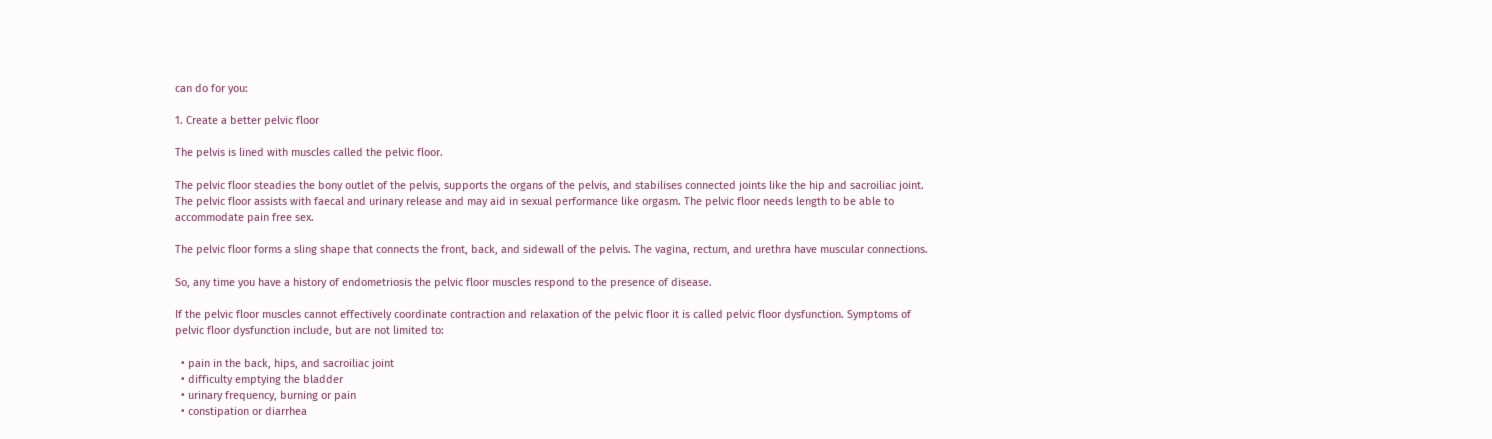can do for you:

1. Create a better pelvic floor

The pelvis is lined with muscles called the pelvic floor.

The pelvic floor steadies the bony outlet of the pelvis, supports the organs of the pelvis, and stabilises connected joints like the hip and sacroiliac joint. The pelvic floor assists with faecal and urinary release and may aid in sexual performance like orgasm. The pelvic floor needs length to be able to accommodate pain free sex.

The pelvic floor forms a sling shape that connects the front, back, and sidewall of the pelvis. The vagina, rectum, and urethra have muscular connections.

So, any time you have a history of endometriosis the pelvic floor muscles respond to the presence of disease.

If the pelvic floor muscles cannot effectively coordinate contraction and relaxation of the pelvic floor it is called pelvic floor dysfunction. Symptoms of pelvic floor dysfunction include, but are not limited to:

  • pain in the back, hips, and sacroiliac joint
  • difficulty emptying the bladder
  • urinary frequency, burning or pain
  • constipation or diarrhea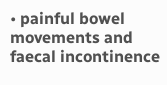• painful bowel movements and faecal incontinence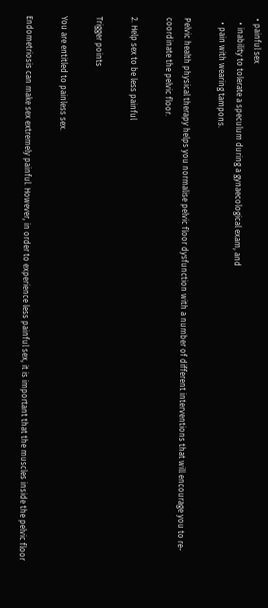• painful sex
  • inability to tolerate a speculum during a gynaecological exam, and
  • pain with wearing tampons.

Pelvic health physical therapy helps you normalise pelvic floor dysfunction with a number of different interventions that will encourage you to re-coordinate the pelvic floor.

2. Help sex to be less painful

Trigger points

You are entitled to painless sex.

Endometriosis can make sex extremely painful. However, in order to experience less painful sex, it is important that the muscles inside the pelvic floor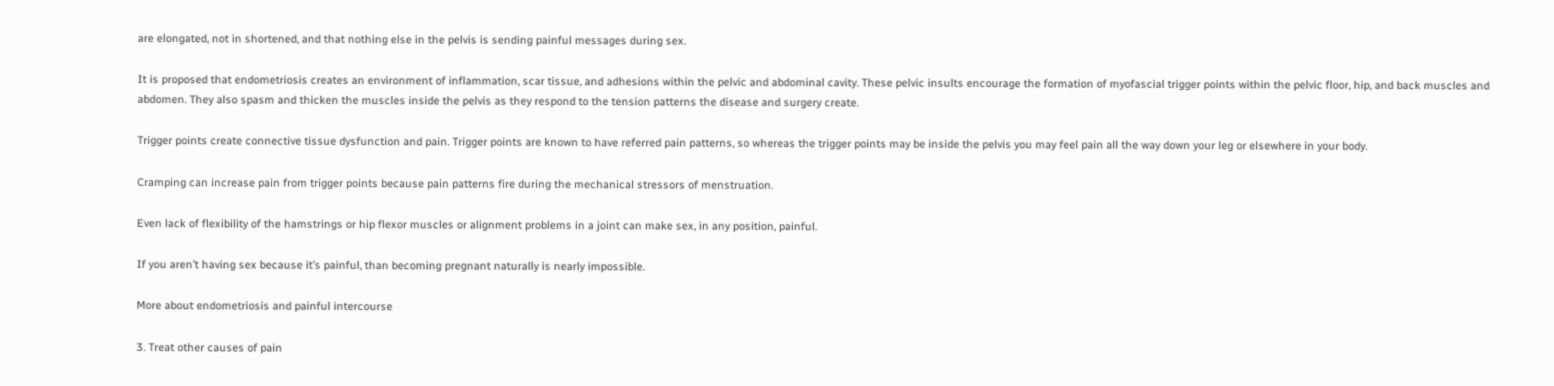are elongated, not in shortened, and that nothing else in the pelvis is sending painful messages during sex.

It is proposed that endometriosis creates an environment of inflammation, scar tissue, and adhesions within the pelvic and abdominal cavity. These pelvic insults encourage the formation of myofascial trigger points within the pelvic floor, hip, and back muscles and abdomen. They also spasm and thicken the muscles inside the pelvis as they respond to the tension patterns the disease and surgery create.

Trigger points create connective tissue dysfunction and pain. Trigger points are known to have referred pain patterns, so whereas the trigger points may be inside the pelvis you may feel pain all the way down your leg or elsewhere in your body.

Cramping can increase pain from trigger points because pain patterns fire during the mechanical stressors of menstruation.

Even lack of flexibility of the hamstrings or hip flexor muscles or alignment problems in a joint can make sex, in any position, painful.

If you aren’t having sex because it’s painful, than becoming pregnant naturally is nearly impossible.

More about endometriosis and painful intercourse

3. Treat other causes of pain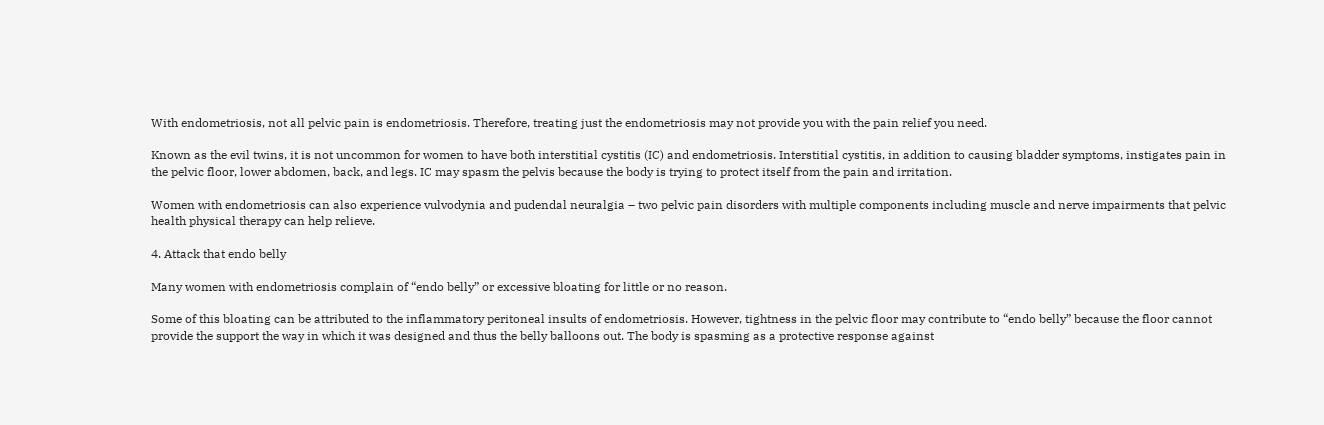With endometriosis, not all pelvic pain is endometriosis. Therefore, treating just the endometriosis may not provide you with the pain relief you need.

Known as the evil twins, it is not uncommon for women to have both interstitial cystitis (IC) and endometriosis. Interstitial cystitis, in addition to causing bladder symptoms, instigates pain in the pelvic floor, lower abdomen, back, and legs. IC may spasm the pelvis because the body is trying to protect itself from the pain and irritation.

Women with endometriosis can also experience vulvodynia and pudendal neuralgia – two pelvic pain disorders with multiple components including muscle and nerve impairments that pelvic health physical therapy can help relieve.

4. Attack that endo belly

Many women with endometriosis complain of “endo belly” or excessive bloating for little or no reason.

Some of this bloating can be attributed to the inflammatory peritoneal insults of endometriosis. However, tightness in the pelvic floor may contribute to “endo belly” because the floor cannot provide the support the way in which it was designed and thus the belly balloons out. The body is spasming as a protective response against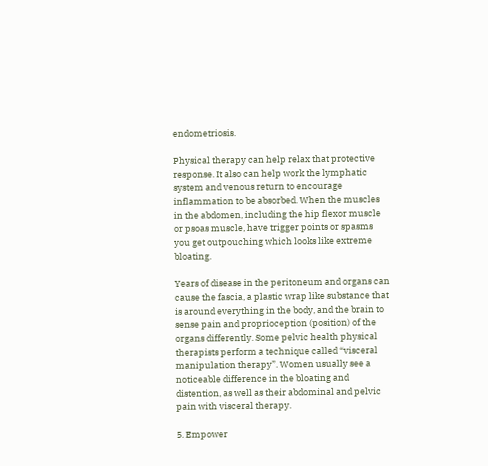endometriosis.

Physical therapy can help relax that protective response. It also can help work the lymphatic system and venous return to encourage inflammation to be absorbed. When the muscles in the abdomen, including the hip flexor muscle or psoas muscle, have trigger points or spasms you get outpouching which looks like extreme bloating.

Years of disease in the peritoneum and organs can cause the fascia, a plastic wrap like substance that is around everything in the body, and the brain to sense pain and proprioception (position) of the organs differently. Some pelvic health physical therapists perform a technique called “visceral manipulation therapy”. Women usually see a noticeable difference in the bloating and distention, as well as their abdominal and pelvic pain with visceral therapy.

5. Empower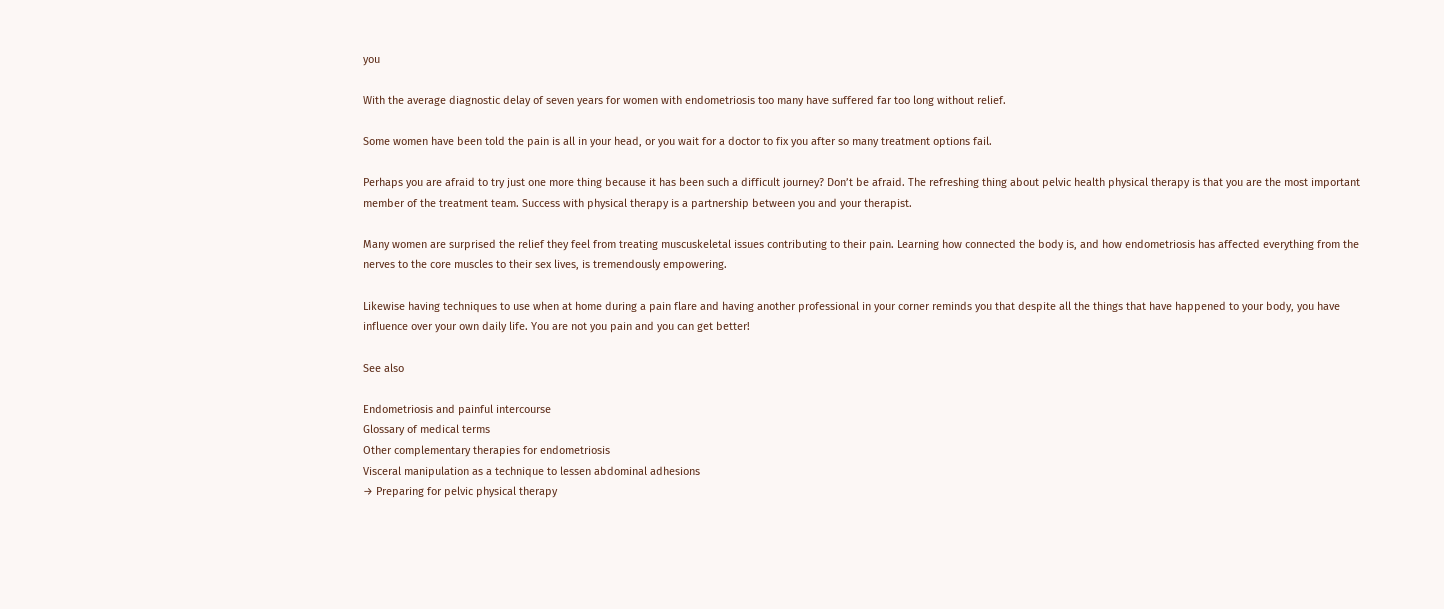you

With the average diagnostic delay of seven years for women with endometriosis too many have suffered far too long without relief.

Some women have been told the pain is all in your head, or you wait for a doctor to fix you after so many treatment options fail.

Perhaps you are afraid to try just one more thing because it has been such a difficult journey? Don’t be afraid. The refreshing thing about pelvic health physical therapy is that you are the most important member of the treatment team. Success with physical therapy is a partnership between you and your therapist.

Many women are surprised the relief they feel from treating muscuskeletal issues contributing to their pain. Learning how connected the body is, and how endometriosis has affected everything from the nerves to the core muscles to their sex lives, is tremendously empowering.

Likewise having techniques to use when at home during a pain flare and having another professional in your corner reminds you that despite all the things that have happened to your body, you have influence over your own daily life. You are not you pain and you can get better!

See also

Endometriosis and painful intercourse
Glossary of medical terms
Other complementary therapies for endometriosis
Visceral manipulation as a technique to lessen abdominal adhesions
→ Preparing for pelvic physical therapy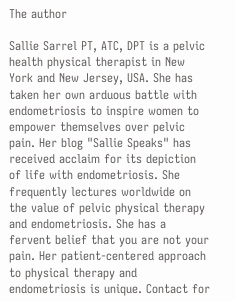The author

Sallie Sarrel PT, ATC, DPT is a pelvic health physical therapist in New York and New Jersey, USA. She has taken her own arduous battle with endometriosis to inspire women to empower themselves over pelvic pain. Her blog "Sallie Speaks" has received acclaim for its depiction of life with endometriosis. She frequently lectures worldwide on the value of pelvic physical therapy and endometriosis. She has a fervent belief that you are not your pain. Her patient-centered approach to physical therapy and endometriosis is unique. Contact for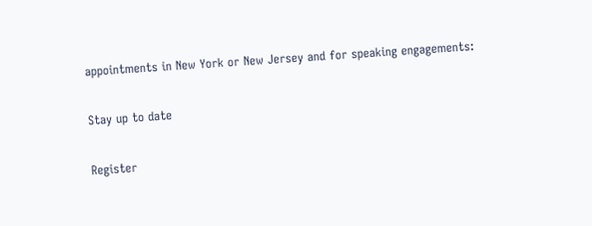appointments in New York or New Jersey and for speaking engagements:

Stay up to date

Register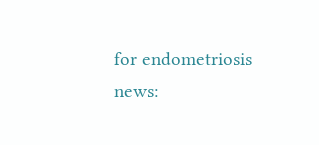for endometriosis news: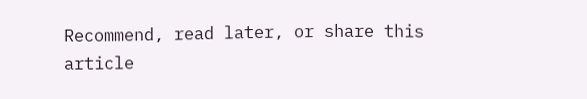Recommend, read later, or share this article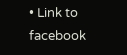• Link to facebook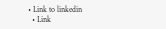• Link to linkedin
  • Link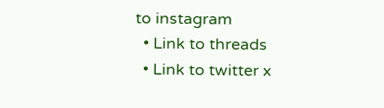to instagram
  • Link to threads
  • Link to twitter x